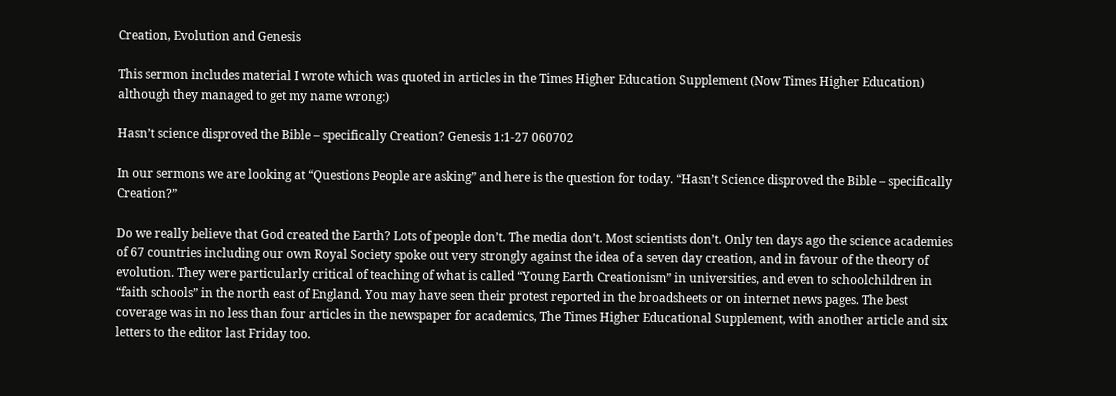Creation, Evolution and Genesis

This sermon includes material I wrote which was quoted in articles in the Times Higher Education Supplement (Now Times Higher Education) although they managed to get my name wrong:)

Hasn’t science disproved the Bible – specifically Creation? Genesis 1:1-27 060702

In our sermons we are looking at “Questions People are asking” and here is the question for today. “Hasn’t Science disproved the Bible – specifically Creation?”

Do we really believe that God created the Earth? Lots of people don’t. The media don’t. Most scientists don’t. Only ten days ago the science academies of 67 countries including our own Royal Society spoke out very strongly against the idea of a seven day creation, and in favour of the theory of evolution. They were particularly critical of teaching of what is called “Young Earth Creationism” in universities, and even to schoolchildren in “faith schools” in the north east of England. You may have seen their protest reported in the broadsheets or on internet news pages. The best coverage was in no less than four articles in the newspaper for academics, The Times Higher Educational Supplement, with another article and six letters to the editor last Friday too.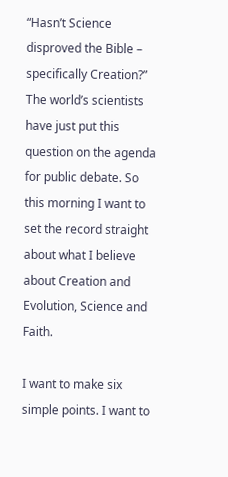“Hasn’t Science disproved the Bible – specifically Creation?” The world’s scientists have just put this question on the agenda for public debate. So this morning I want to set the record straight about what I believe about Creation and Evolution, Science and Faith.

I want to make six simple points. I want to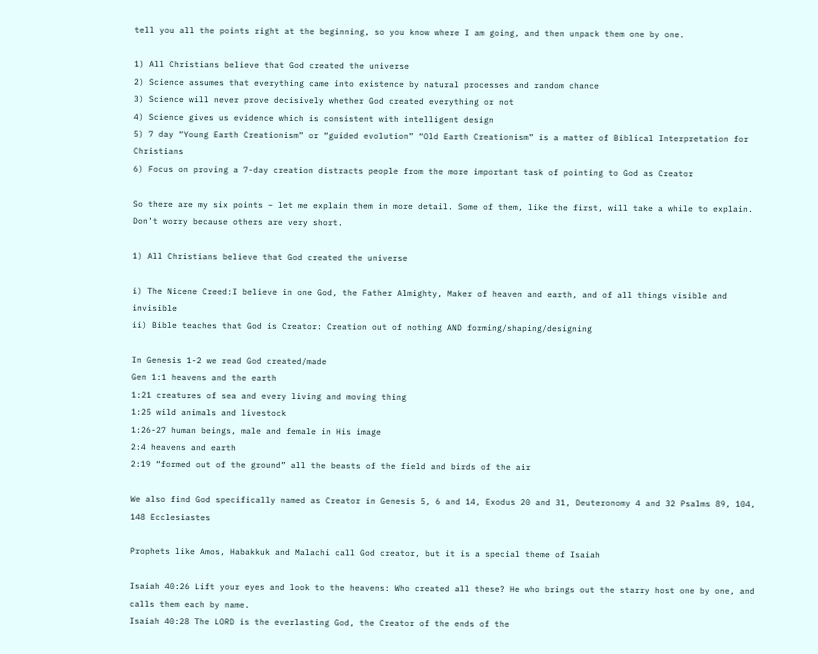tell you all the points right at the beginning, so you know where I am going, and then unpack them one by one.

1) All Christians believe that God created the universe
2) Science assumes that everything came into existence by natural processes and random chance
3) Science will never prove decisively whether God created everything or not
4) Science gives us evidence which is consistent with intelligent design
5) 7 day “Young Earth Creationism” or “guided evolution” “Old Earth Creationism” is a matter of Biblical Interpretation for Christians
6) Focus on proving a 7-day creation distracts people from the more important task of pointing to God as Creator

So there are my six points – let me explain them in more detail. Some of them, like the first, will take a while to explain. Don’t worry because others are very short.

1) All Christians believe that God created the universe

i) The Nicene Creed:I believe in one God, the Father Almighty, Maker of heaven and earth, and of all things visible and invisible
ii) Bible teaches that God is Creator: Creation out of nothing AND forming/shaping/designing

In Genesis 1-2 we read God created/made
Gen 1:1 heavens and the earth
1:21 creatures of sea and every living and moving thing
1:25 wild animals and livestock
1:26-27 human beings, male and female in His image
2:4 heavens and earth
2:19 “formed out of the ground” all the beasts of the field and birds of the air

We also find God specifically named as Creator in Genesis 5, 6 and 14, Exodus 20 and 31, Deuteronomy 4 and 32 Psalms 89, 104, 148 Ecclesiastes

Prophets like Amos, Habakkuk and Malachi call God creator, but it is a special theme of Isaiah

Isaiah 40:26 Lift your eyes and look to the heavens: Who created all these? He who brings out the starry host one by one, and calls them each by name.
Isaiah 40:28 The LORD is the everlasting God, the Creator of the ends of the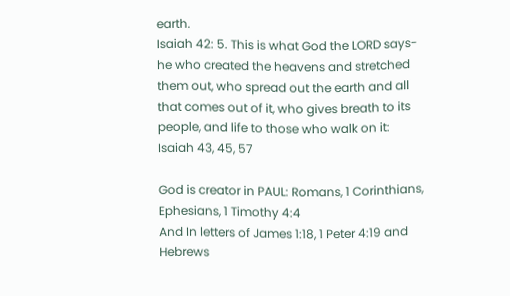earth.
Isaiah 42: 5. This is what God the LORD says- he who created the heavens and stretched them out, who spread out the earth and all that comes out of it, who gives breath to its people, and life to those who walk on it:
Isaiah 43, 45, 57

God is creator in PAUL: Romans, 1 Corinthians, Ephesians, 1 Timothy 4:4
And In letters of James 1:18, 1 Peter 4:19 and Hebrews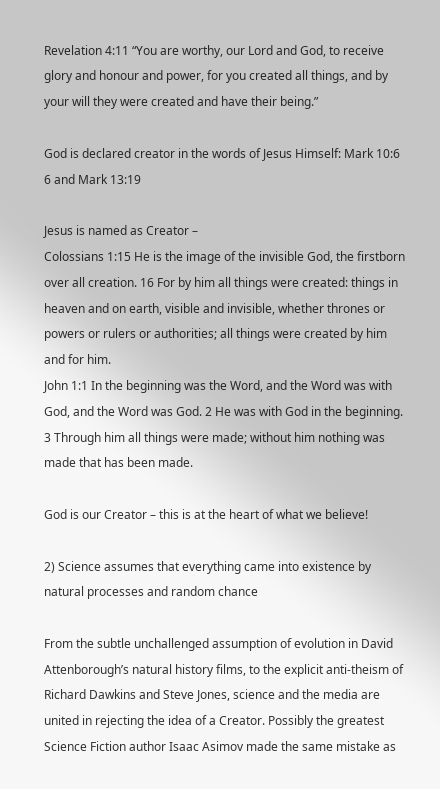Revelation 4:11 “You are worthy, our Lord and God, to receive glory and honour and power, for you created all things, and by your will they were created and have their being.”

God is declared creator in the words of Jesus Himself: Mark 10:6 6 and Mark 13:19

Jesus is named as Creator –
Colossians 1:15 He is the image of the invisible God, the firstborn over all creation. 16 For by him all things were created: things in heaven and on earth, visible and invisible, whether thrones or powers or rulers or authorities; all things were created by him and for him.
John 1:1 In the beginning was the Word, and the Word was with God, and the Word was God. 2 He was with God in the beginning. 3 Through him all things were made; without him nothing was made that has been made.

God is our Creator – this is at the heart of what we believe!

2) Science assumes that everything came into existence by natural processes and random chance

From the subtle unchallenged assumption of evolution in David Attenborough’s natural history films, to the explicit anti-theism of Richard Dawkins and Steve Jones, science and the media are united in rejecting the idea of a Creator. Possibly the greatest Science Fiction author Isaac Asimov made the same mistake as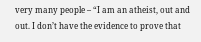very many people – “I am an atheist, out and out. I don’t have the evidence to prove that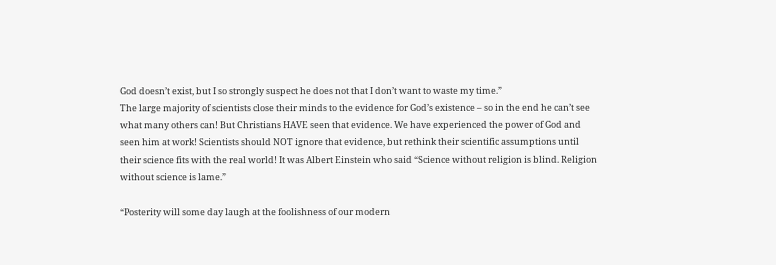God doesn’t exist, but I so strongly suspect he does not that I don’t want to waste my time.”
The large majority of scientists close their minds to the evidence for God’s existence – so in the end he can’t see what many others can! But Christians HAVE seen that evidence. We have experienced the power of God and seen him at work! Scientists should NOT ignore that evidence, but rethink their scientific assumptions until their science fits with the real world! It was Albert Einstein who said “Science without religion is blind. Religion without science is lame.”

“Posterity will some day laugh at the foolishness of our modern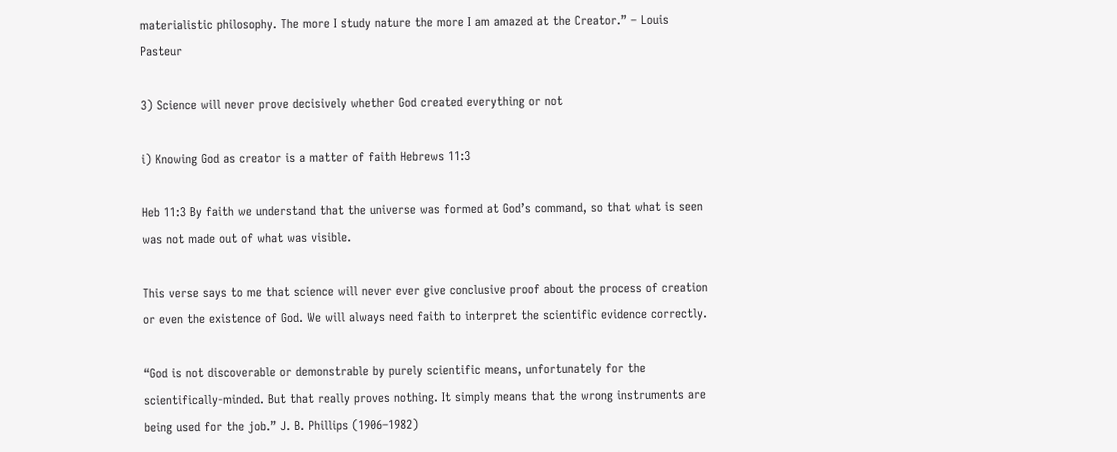materialistic philosophy. The more I study nature the more I am amazed at the Creator.” – Louis Pasteur

3) Science will never prove decisively whether God created everything or not

i) Knowing God as creator is a matter of faith Hebrews 11:3

Heb 11:3 By faith we understand that the universe was formed at God’s command, so that what is seen was not made out of what was visible.

This verse says to me that science will never ever give conclusive proof about the process of creation or even the existence of God. We will always need faith to interpret the scientific evidence correctly.

“God is not discoverable or demonstrable by purely scientific means, unfortunately for the scientifically-minded. But that really proves nothing. It simply means that the wrong instruments are being used for the job.” J. B. Phillips (1906–1982)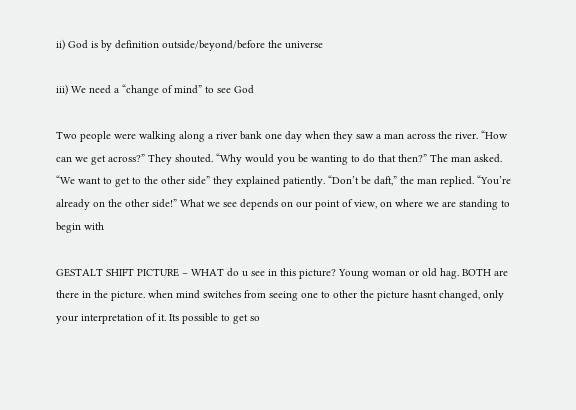ii) God is by definition outside/beyond/before the universe

iii) We need a “change of mind” to see God

Two people were walking along a river bank one day when they saw a man across the river. “How can we get across?” They shouted. “Why would you be wanting to do that then?” The man asked. “We want to get to the other side” they explained patiently. “Don’t be daft,” the man replied. “You’re already on the other side!” What we see depends on our point of view, on where we are standing to begin with

GESTALT SHIFT PICTURE – WHAT do u see in this picture? Young woman or old hag. BOTH are there in the picture. when mind switches from seeing one to other the picture hasnt changed, only your interpretation of it. Its possible to get so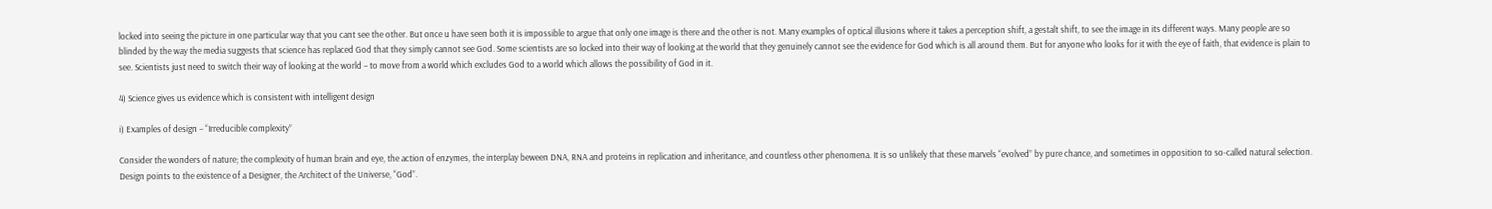locked into seeing the picture in one particular way that you cant see the other. But once u have seen both it is impossible to argue that only one image is there and the other is not. Many examples of optical illusions where it takes a perception shift, a gestalt shift, to see the image in its different ways. Many people are so blinded by the way the media suggests that science has replaced God that they simply cannot see God. Some scientists are so locked into their way of looking at the world that they genuinely cannot see the evidence for God which is all around them. But for anyone who looks for it with the eye of faith, that evidence is plain to see. Scientists just need to switch their way of looking at the world – to move from a world which excludes God to a world which allows the possibility of God in it.

4) Science gives us evidence which is consistent with intelligent design

i) Examples of design – “Irreducible complexity”

Consider the wonders of nature; the complexity of human brain and eye, the action of enzymes, the interplay beween DNA, RNA and proteins in replication and inheritance, and countless other phenomena. It is so unlikely that these marvels “evolved” by pure chance, and sometimes in opposition to so-called natural selection. Design points to the existence of a Designer, the Architect of the Universe, “God”.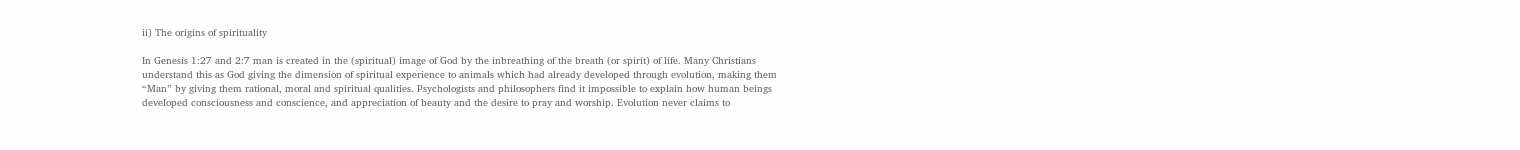ii) The origins of spirituality

In Genesis 1:27 and 2:7 man is created in the (spiritual) image of God by the inbreathing of the breath (or spirit) of life. Many Christians understand this as God giving the dimension of spiritual experience to animals which had already developed through evolution, making them “Man” by giving them rational, moral and spiritual qualities. Psychologists and philosophers find it impossible to explain how human beings developed consciousness and conscience, and appreciation of beauty and the desire to pray and worship. Evolution never claims to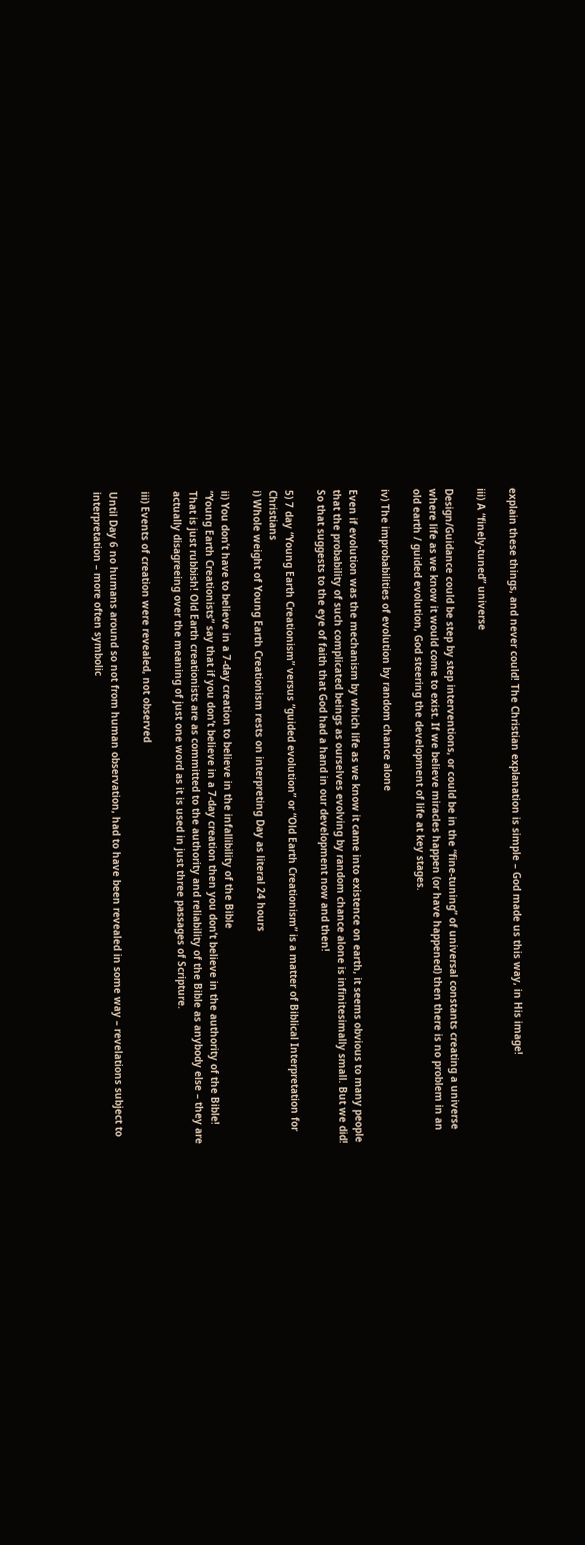explain these things, and never could! The Christian explanation is simple – God made us this way, in His image!

iii) A “finely-tuned” universe

Design/Guidance could be step by step interventions, or could be in the “fine-tuning” of universal constants creating a universe where life as we know it would come to exist. If we believe miracles happen (or have happened) then there is no problem in an old earth / guided evolution, God steering the development of life at key stages.

iv) The improbabilities of evolution by random chance alone

Even if evolution was the mechanism by which life as we know it came into existence on earth, it seems obvious to many people that the probability of such complicated beings as ourselves evolving by random chance alone is infinitesimally small. But we did! So that suggests to the eye of faith that God had a hand in our development now and then!

5) 7 day “Young Earth Creationism” versus “guided evolution” or “Old Earth Creationism” is a matter of Biblical Interpretation for Christians
i) Whole weight of Young Earth Creationism rests on interpreting Day as literal 24 hours

ii) You don’t have to believe in a 7-day creation to believe in the infallibility of the Bible
“Young Earth Creationists” say that if you don’t believe in a 7-day creation then you don’t believe in the authority of the Bible! That is just rubbish! Old Earth creationists are as committed to the authority and reliability of the Bible as anybody else – they are actually disagreeing over the meaning of just one word as it is used in just three passages of Scripture.

iii) Events of creation were revealed, not observed

Until Day 6 no humans around so not from human observation, had to have been revealed in some way – revelations subject to interpretation – more often symbolic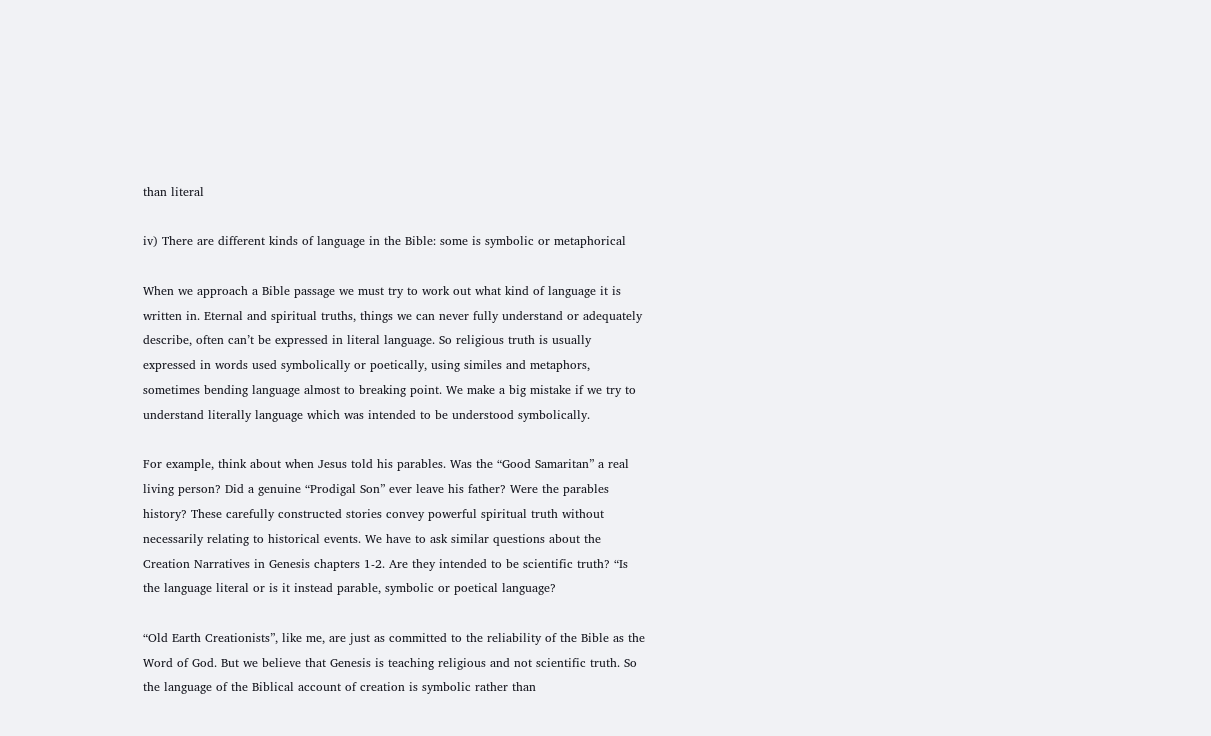than literal

iv) There are different kinds of language in the Bible: some is symbolic or metaphorical

When we approach a Bible passage we must try to work out what kind of language it is written in. Eternal and spiritual truths, things we can never fully understand or adequately describe, often can’t be expressed in literal language. So religious truth is usually expressed in words used symbolically or poetically, using similes and metaphors, sometimes bending language almost to breaking point. We make a big mistake if we try to understand literally language which was intended to be understood symbolically.

For example, think about when Jesus told his parables. Was the “Good Samaritan” a real living person? Did a genuine “Prodigal Son” ever leave his father? Were the parables history? These carefully constructed stories convey powerful spiritual truth without necessarily relating to historical events. We have to ask similar questions about the Creation Narratives in Genesis chapters 1-2. Are they intended to be scientific truth? “Is the language literal or is it instead parable, symbolic or poetical language?

“Old Earth Creationists”, like me, are just as committed to the reliability of the Bible as the Word of God. But we believe that Genesis is teaching religious and not scientific truth. So the language of the Biblical account of creation is symbolic rather than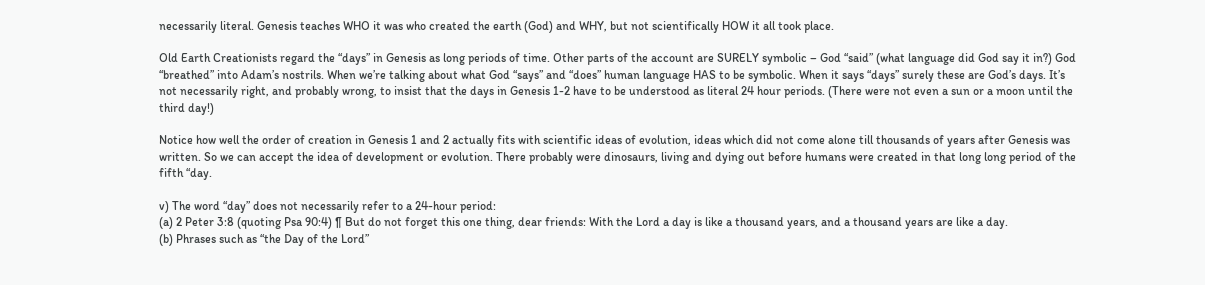necessarily literal. Genesis teaches WHO it was who created the earth (God) and WHY, but not scientifically HOW it all took place.

Old Earth Creationists regard the “days” in Genesis as long periods of time. Other parts of the account are SURELY symbolic – God “said” (what language did God say it in?) God “breathed” into Adam’s nostrils. When we’re talking about what God “says” and “does” human language HAS to be symbolic. When it says “days” surely these are God’s days. It’s not necessarily right, and probably wrong, to insist that the days in Genesis 1-2 have to be understood as literal 24 hour periods. (There were not even a sun or a moon until the third day!)

Notice how well the order of creation in Genesis 1 and 2 actually fits with scientific ideas of evolution, ideas which did not come alone till thousands of years after Genesis was written. So we can accept the idea of development or evolution. There probably were dinosaurs, living and dying out before humans were created in that long long period of the fifth “day.

v) The word “day” does not necessarily refer to a 24-hour period:
(a) 2 Peter 3:8 (quoting Psa 90:4) ¶ But do not forget this one thing, dear friends: With the Lord a day is like a thousand years, and a thousand years are like a day.
(b) Phrases such as “the Day of the Lord”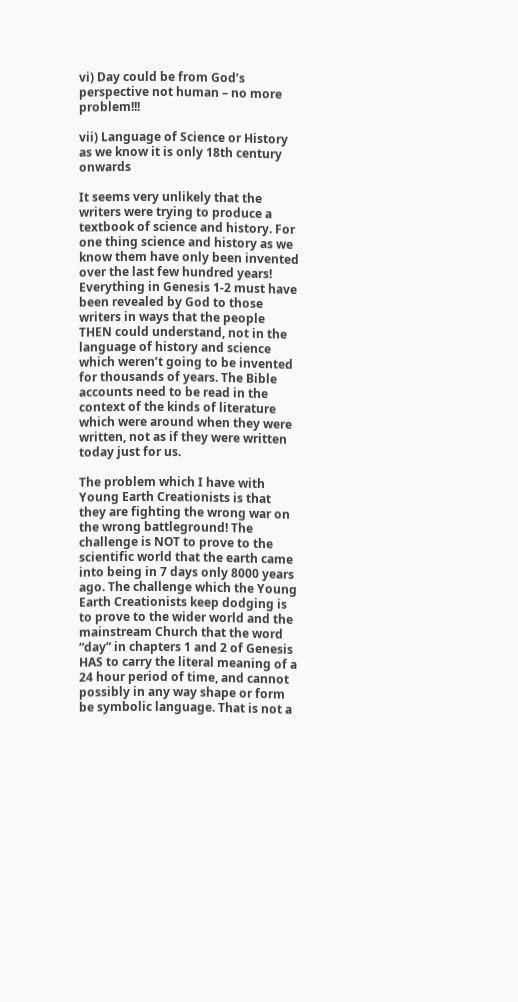vi) Day could be from God’s perspective not human – no more problem!!!

vii) Language of Science or History as we know it is only 18th century onwards

It seems very unlikely that the writers were trying to produce a textbook of science and history. For one thing science and history as we know them have only been invented over the last few hundred years! Everything in Genesis 1-2 must have been revealed by God to those writers in ways that the people THEN could understand, not in the language of history and science which weren’t going to be invented for thousands of years. The Bible accounts need to be read in the context of the kinds of literature which were around when they were written, not as if they were written today just for us.

The problem which I have with Young Earth Creationists is that they are fighting the wrong war on the wrong battleground! The challenge is NOT to prove to the scientific world that the earth came into being in 7 days only 8000 years ago. The challenge which the Young Earth Creationists keep dodging is to prove to the wider world and the mainstream Church that the word “day” in chapters 1 and 2 of Genesis HAS to carry the literal meaning of a 24 hour period of time, and cannot possibly in any way shape or form be symbolic language. That is not a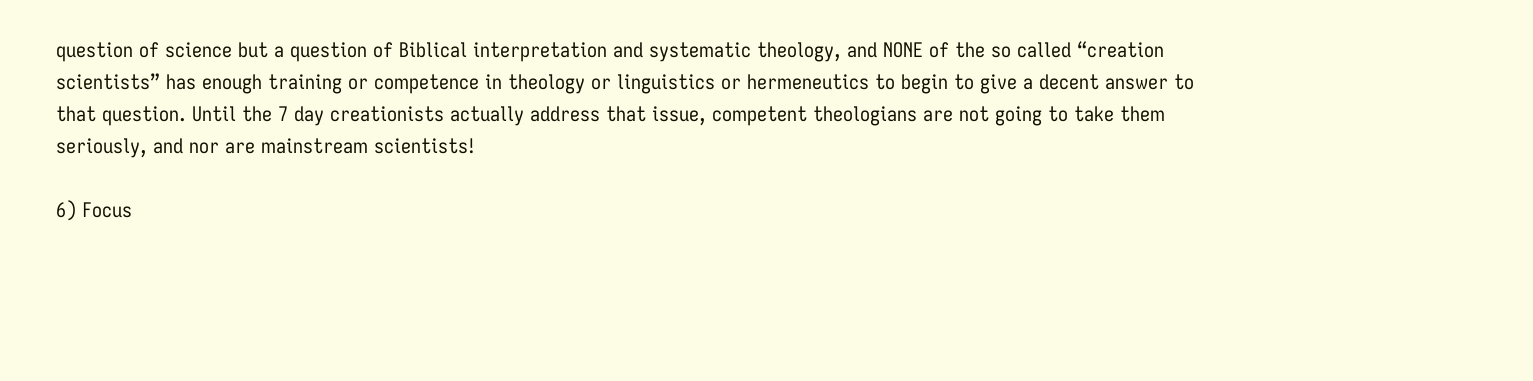question of science but a question of Biblical interpretation and systematic theology, and NONE of the so called “creation scientists” has enough training or competence in theology or linguistics or hermeneutics to begin to give a decent answer to that question. Until the 7 day creationists actually address that issue, competent theologians are not going to take them seriously, and nor are mainstream scientists!

6) Focus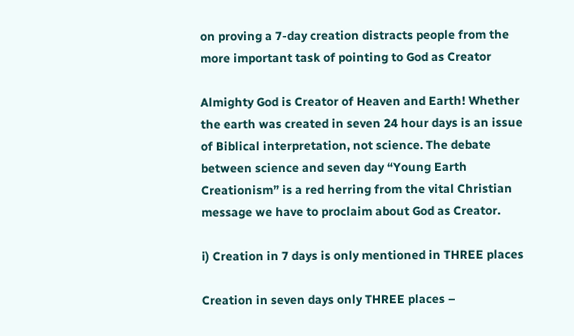on proving a 7-day creation distracts people from the more important task of pointing to God as Creator

Almighty God is Creator of Heaven and Earth! Whether the earth was created in seven 24 hour days is an issue of Biblical interpretation, not science. The debate between science and seven day “Young Earth Creationism” is a red herring from the vital Christian message we have to proclaim about God as Creator.

i) Creation in 7 days is only mentioned in THREE places

Creation in seven days only THREE places –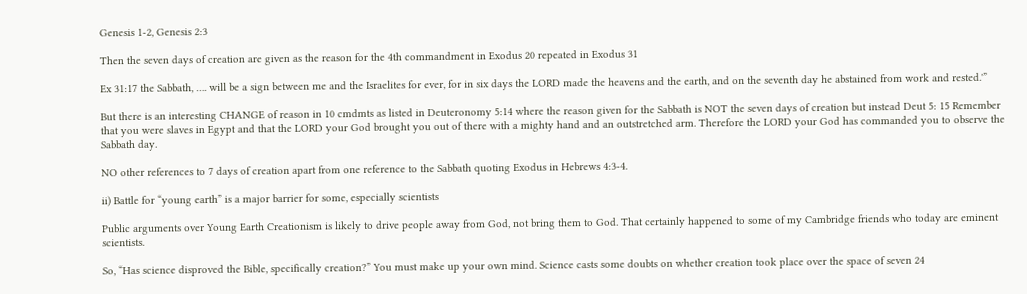Genesis 1-2, Genesis 2:3

Then the seven days of creation are given as the reason for the 4th commandment in Exodus 20 repeated in Exodus 31

Ex 31:17 the Sabbath, …. will be a sign between me and the Israelites for ever, for in six days the LORD made the heavens and the earth, and on the seventh day he abstained from work and rested.'”

But there is an interesting CHANGE of reason in 10 cmdmts as listed in Deuteronomy 5:14 where the reason given for the Sabbath is NOT the seven days of creation but instead Deut 5: 15 Remember that you were slaves in Egypt and that the LORD your God brought you out of there with a mighty hand and an outstretched arm. Therefore the LORD your God has commanded you to observe the Sabbath day.

NO other references to 7 days of creation apart from one reference to the Sabbath quoting Exodus in Hebrews 4:3-4.

ii) Battle for “young earth” is a major barrier for some, especially scientists

Public arguments over Young Earth Creationism is likely to drive people away from God, not bring them to God. That certainly happened to some of my Cambridge friends who today are eminent scientists.

So, “Has science disproved the Bible, specifically creation?” You must make up your own mind. Science casts some doubts on whether creation took place over the space of seven 24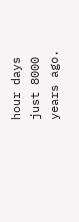hour days just 8000 years ago.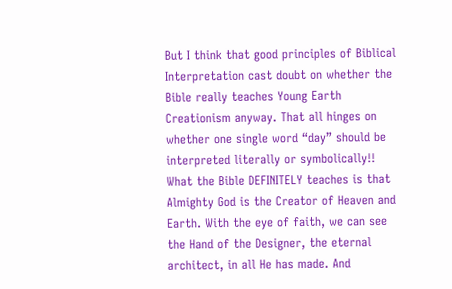But I think that good principles of Biblical Interpretation cast doubt on whether the Bible really teaches Young Earth Creationism anyway. That all hinges on whether one single word “day” should be interpreted literally or symbolically!! What the Bible DEFINITELY teaches is that Almighty God is the Creator of Heaven and Earth. With the eye of faith, we can see the Hand of the Designer, the eternal architect, in all He has made. And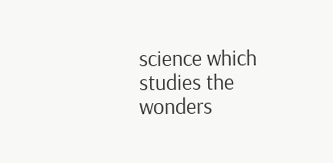science which studies the wonders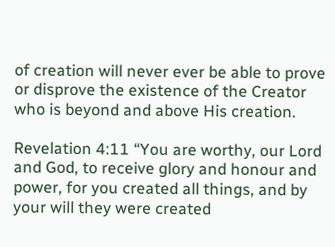of creation will never ever be able to prove or disprove the existence of the Creator who is beyond and above His creation.

Revelation 4:11 “You are worthy, our Lord and God, to receive glory and honour and power, for you created all things, and by your will they were created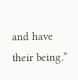and have their being.”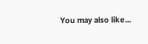You may also like...